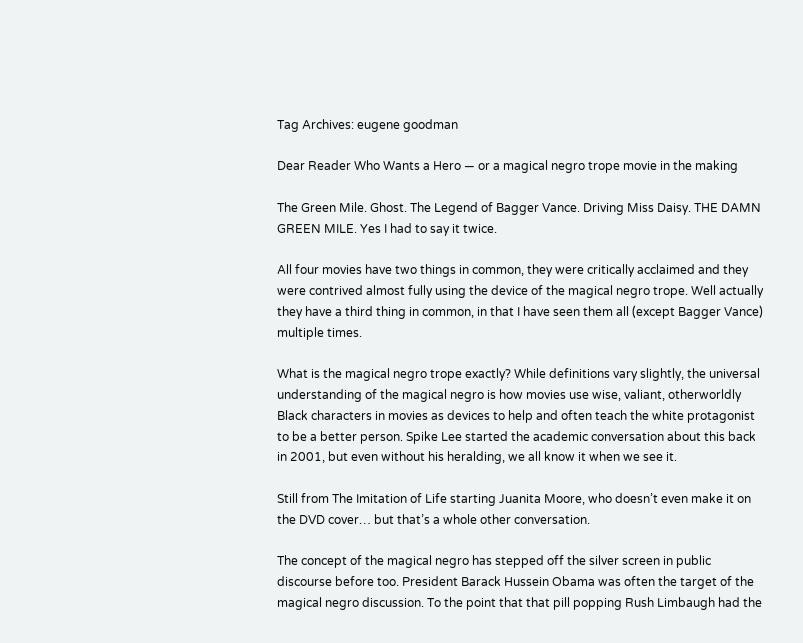Tag Archives: eugene goodman

Dear Reader Who Wants a Hero — or a magical negro trope movie in the making

The Green Mile. Ghost. The Legend of Bagger Vance. Driving Miss Daisy. THE DAMN GREEN MILE. Yes I had to say it twice.

All four movies have two things in common, they were critically acclaimed and they were contrived almost fully using the device of the magical negro trope. Well actually they have a third thing in common, in that I have seen them all (except Bagger Vance) multiple times.

What is the magical negro trope exactly? While definitions vary slightly, the universal understanding of the magical negro is how movies use wise, valiant, otherworldly Black characters in movies as devices to help and often teach the white protagonist to be a better person. Spike Lee started the academic conversation about this back in 2001, but even without his heralding, we all know it when we see it.

Still from The Imitation of Life starting Juanita Moore, who doesn’t even make it on the DVD cover… but that’s a whole other conversation.

The concept of the magical negro has stepped off the silver screen in public discourse before too. President Barack Hussein Obama was often the target of the magical negro discussion. To the point that that pill popping Rush Limbaugh had the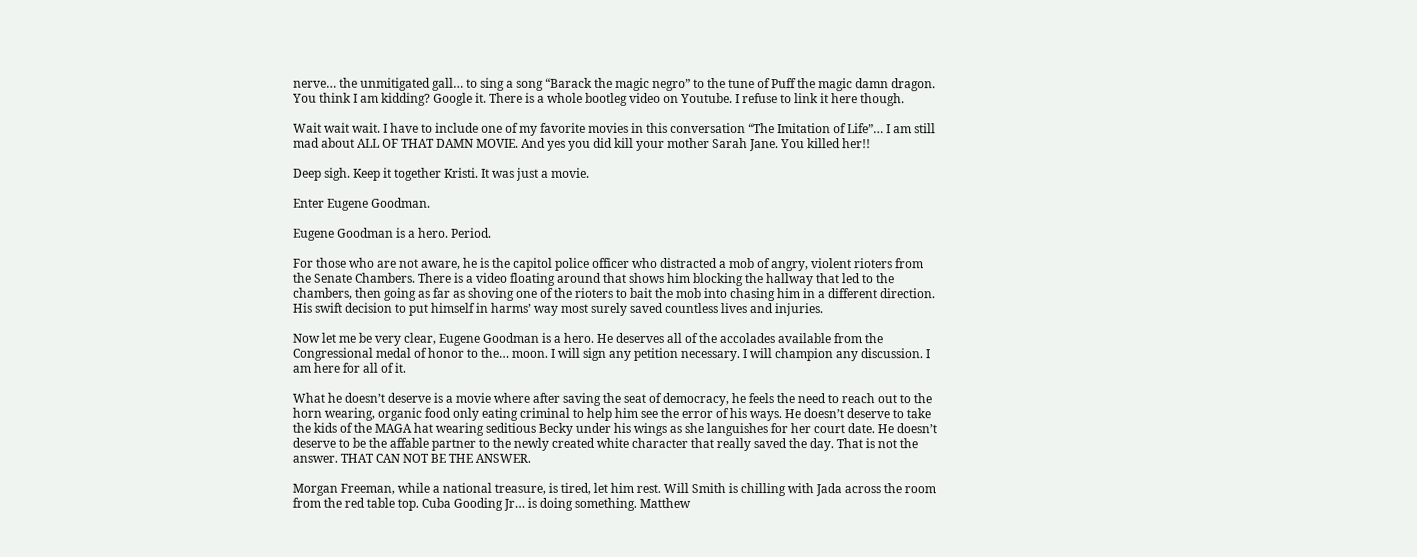nerve… the unmitigated gall… to sing a song “Barack the magic negro” to the tune of Puff the magic damn dragon. You think I am kidding? Google it. There is a whole bootleg video on Youtube. I refuse to link it here though.

Wait wait wait. I have to include one of my favorite movies in this conversation “The Imitation of Life”… I am still mad about ALL OF THAT DAMN MOVIE. And yes you did kill your mother Sarah Jane. You killed her!!

Deep sigh. Keep it together Kristi. It was just a movie.

Enter Eugene Goodman.

Eugene Goodman is a hero. Period.

For those who are not aware, he is the capitol police officer who distracted a mob of angry, violent rioters from the Senate Chambers. There is a video floating around that shows him blocking the hallway that led to the chambers, then going as far as shoving one of the rioters to bait the mob into chasing him in a different direction. His swift decision to put himself in harms’ way most surely saved countless lives and injuries.

Now let me be very clear, Eugene Goodman is a hero. He deserves all of the accolades available from the Congressional medal of honor to the… moon. I will sign any petition necessary. I will champion any discussion. I am here for all of it.

What he doesn’t deserve is a movie where after saving the seat of democracy, he feels the need to reach out to the horn wearing, organic food only eating criminal to help him see the error of his ways. He doesn’t deserve to take the kids of the MAGA hat wearing seditious Becky under his wings as she languishes for her court date. He doesn’t deserve to be the affable partner to the newly created white character that really saved the day. That is not the answer. THAT CAN NOT BE THE ANSWER.

Morgan Freeman, while a national treasure, is tired, let him rest. Will Smith is chilling with Jada across the room from the red table top. Cuba Gooding Jr… is doing something. Matthew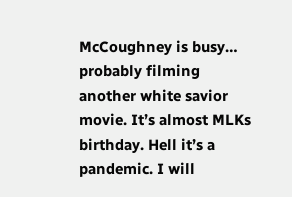McCoughney is busy… probably filming another white savior movie. It’s almost MLKs birthday. Hell it’s a pandemic. I will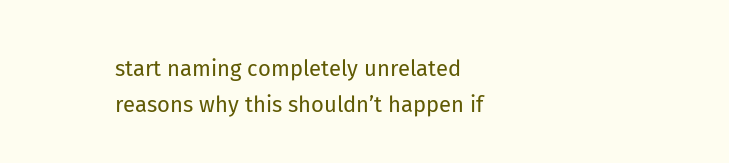start naming completely unrelated reasons why this shouldn’t happen if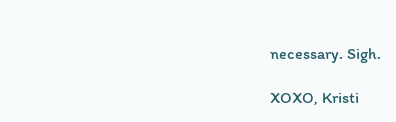necessary. Sigh.

XOXO, Kristi